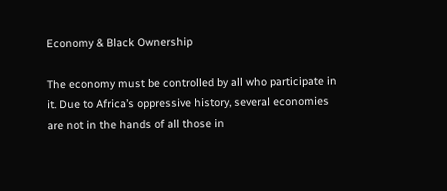Economy & Black Ownership

The economy must be controlled by all who participate in it. Due to Africa’s oppressive history, several economies are not in the hands of all those in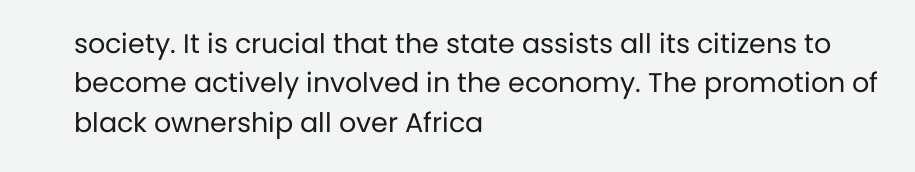society. It is crucial that the state assists all its citizens to become actively involved in the economy. The promotion of black ownership all over Africa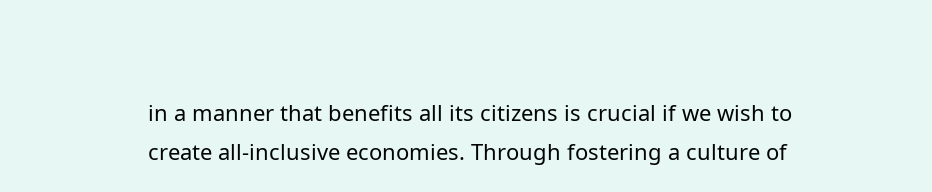in a manner that benefits all its citizens is crucial if we wish to create all-inclusive economies. Through fostering a culture of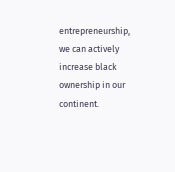entrepreneurship, we can actively increase black ownership in our continent.